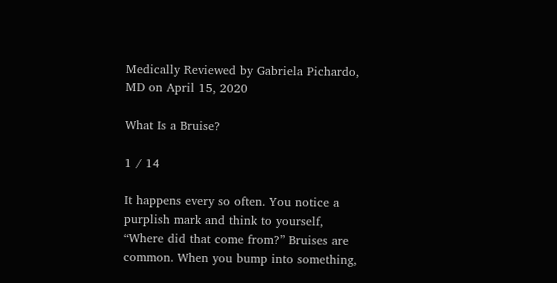Medically Reviewed by Gabriela Pichardo, MD on April 15, 2020

What Is a Bruise?

1 / 14

It happens every so often. You notice a purplish mark and think to yourself, “Where did that come from?” Bruises are common. When you bump into something,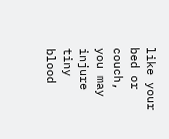like your bed or couch, you may injure tiny blood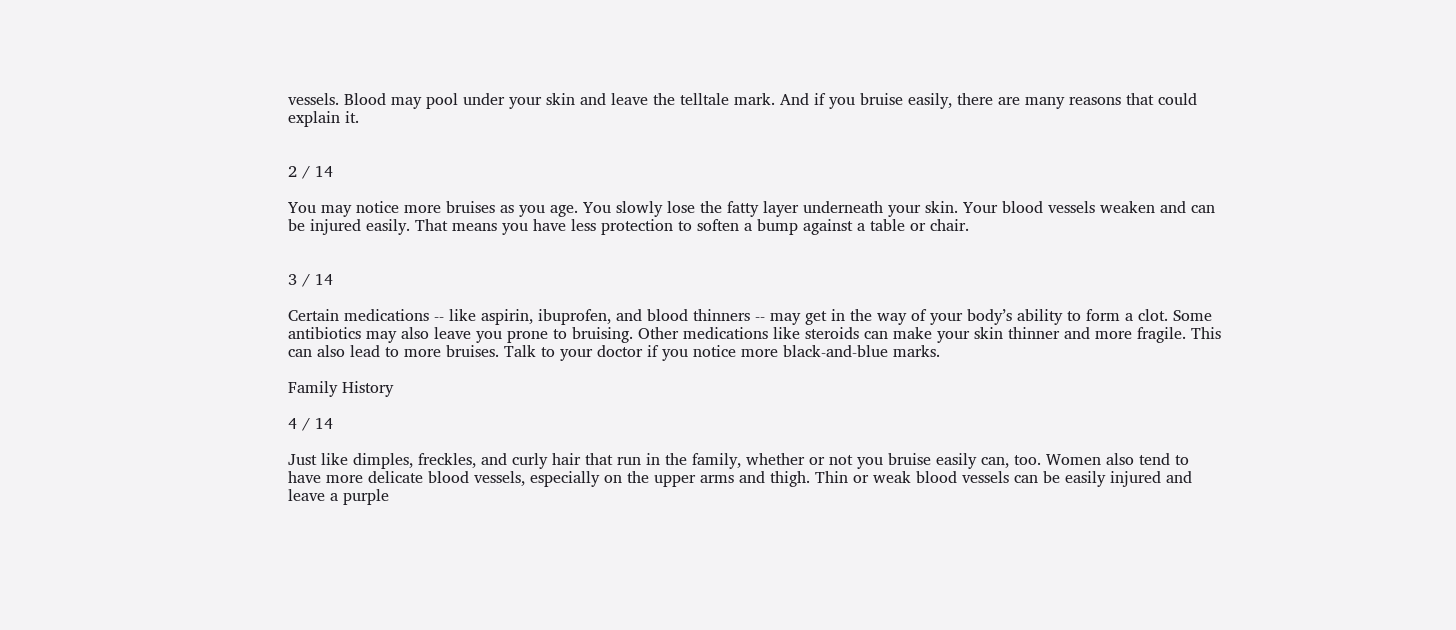vessels. Blood may pool under your skin and leave the telltale mark. And if you bruise easily, there are many reasons that could explain it.


2 / 14

You may notice more bruises as you age. You slowly lose the fatty layer underneath your skin. Your blood vessels weaken and can be injured easily. That means you have less protection to soften a bump against a table or chair.


3 / 14

Certain medications -- like aspirin, ibuprofen, and blood thinners -- may get in the way of your body’s ability to form a clot. Some antibiotics may also leave you prone to bruising. Other medications like steroids can make your skin thinner and more fragile. This can also lead to more bruises. Talk to your doctor if you notice more black-and-blue marks.

Family History

4 / 14

Just like dimples, freckles, and curly hair that run in the family, whether or not you bruise easily can, too. Women also tend to have more delicate blood vessels, especially on the upper arms and thigh. Thin or weak blood vessels can be easily injured and leave a purple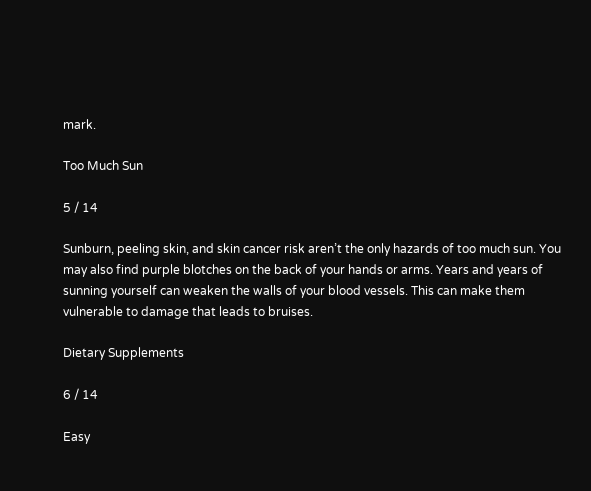mark.

Too Much Sun

5 / 14

Sunburn, peeling skin, and skin cancer risk aren’t the only hazards of too much sun. You may also find purple blotches on the back of your hands or arms. Years and years of sunning yourself can weaken the walls of your blood vessels. This can make them vulnerable to damage that leads to bruises.

Dietary Supplements

6 / 14

Easy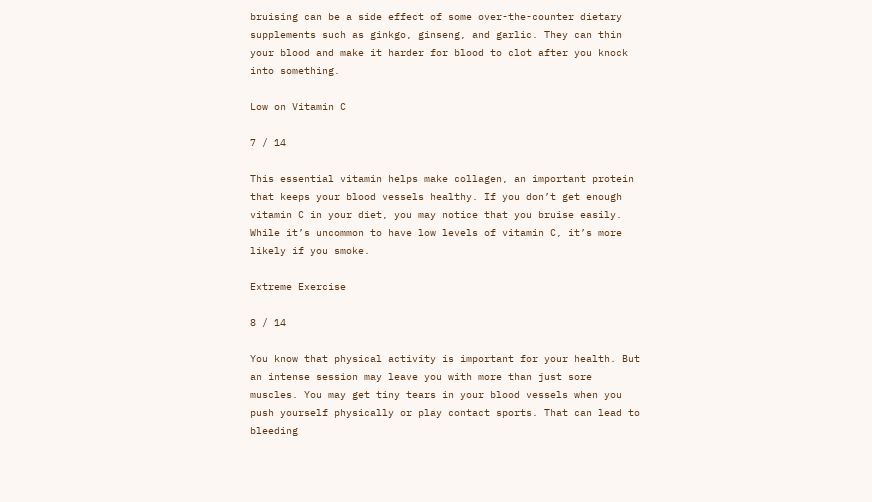bruising can be a side effect of some over-the-counter dietary supplements such as ginkgo, ginseng, and garlic. They can thin your blood and make it harder for blood to clot after you knock into something.

Low on Vitamin C

7 / 14

This essential vitamin helps make collagen, an important protein that keeps your blood vessels healthy. If you don’t get enough vitamin C in your diet, you may notice that you bruise easily. While it’s uncommon to have low levels of vitamin C, it’s more likely if you smoke.

Extreme Exercise

8 / 14

You know that physical activity is important for your health. But an intense session may leave you with more than just sore muscles. You may get tiny tears in your blood vessels when you push yourself physically or play contact sports. That can lead to bleeding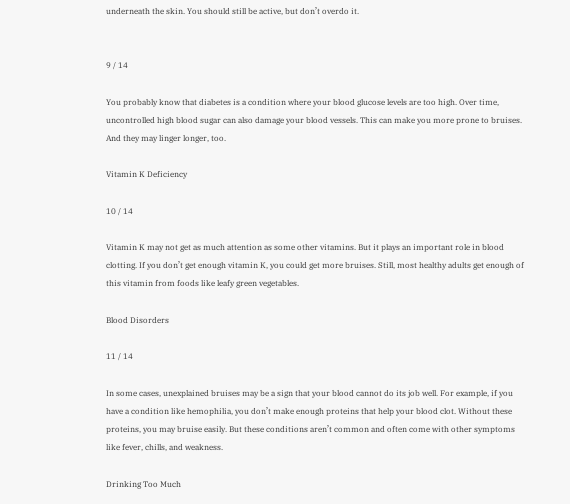underneath the skin. You should still be active, but don’t overdo it.


9 / 14

You probably know that diabetes is a condition where your blood glucose levels are too high. Over time, uncontrolled high blood sugar can also damage your blood vessels. This can make you more prone to bruises. And they may linger longer, too.

Vitamin K Deficiency

10 / 14

Vitamin K may not get as much attention as some other vitamins. But it plays an important role in blood clotting. If you don’t get enough vitamin K, you could get more bruises. Still, most healthy adults get enough of this vitamin from foods like leafy green vegetables.

Blood Disorders

11 / 14

In some cases, unexplained bruises may be a sign that your blood cannot do its job well. For example, if you have a condition like hemophilia, you don’t make enough proteins that help your blood clot. Without these proteins, you may bruise easily. But these conditions aren’t common and often come with other symptoms like fever, chills, and weakness.

Drinking Too Much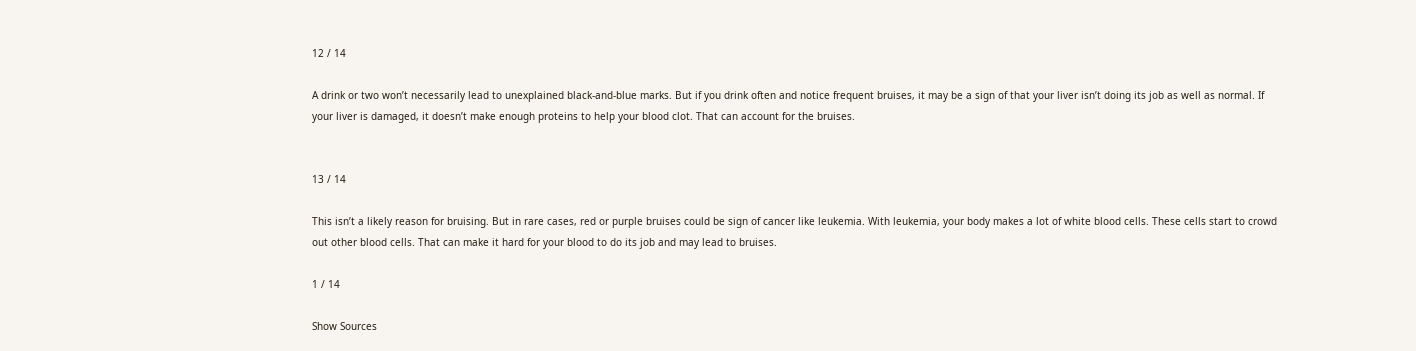12 / 14

A drink or two won’t necessarily lead to unexplained black-and-blue marks. But if you drink often and notice frequent bruises, it may be a sign of that your liver isn’t doing its job as well as normal. If your liver is damaged, it doesn’t make enough proteins to help your blood clot. That can account for the bruises.


13 / 14

This isn’t a likely reason for bruising. But in rare cases, red or purple bruises could be sign of cancer like leukemia. With leukemia, your body makes a lot of white blood cells. These cells start to crowd out other blood cells. That can make it hard for your blood to do its job and may lead to bruises.

1 / 14

Show Sources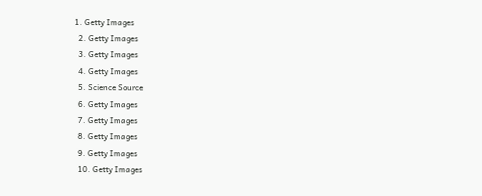1. Getty Images
  2. Getty Images
  3. Getty Images
  4. Getty Images
  5. Science Source
  6. Getty Images
  7. Getty Images
  8. Getty Images
  9. Getty Images
  10. Getty Images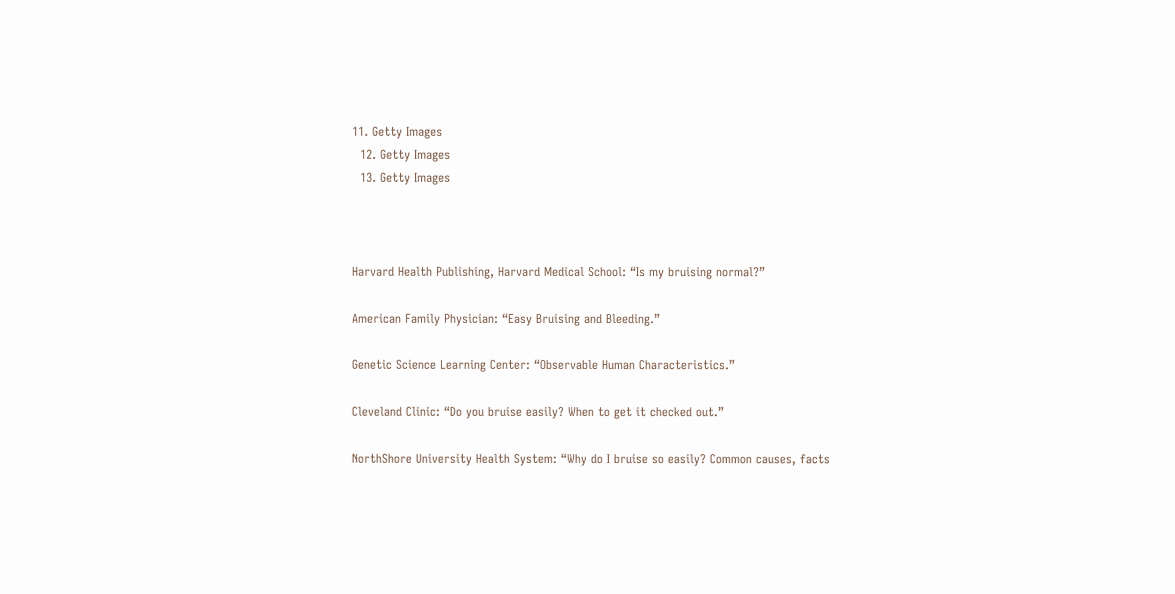11. Getty Images
  12. Getty Images
  13. Getty Images



Harvard Health Publishing, Harvard Medical School: “Is my bruising normal?”

American Family Physician: “Easy Bruising and Bleeding.”

Genetic Science Learning Center: “Observable Human Characteristics.”

Cleveland Clinic: “Do you bruise easily? When to get it checked out.”

NorthShore University Health System: “Why do I bruise so easily? Common causes, facts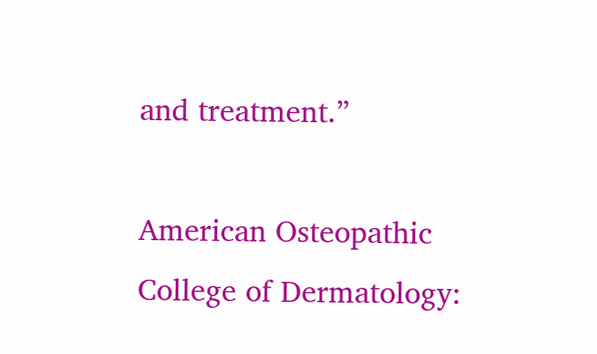and treatment.”

American Osteopathic College of Dermatology: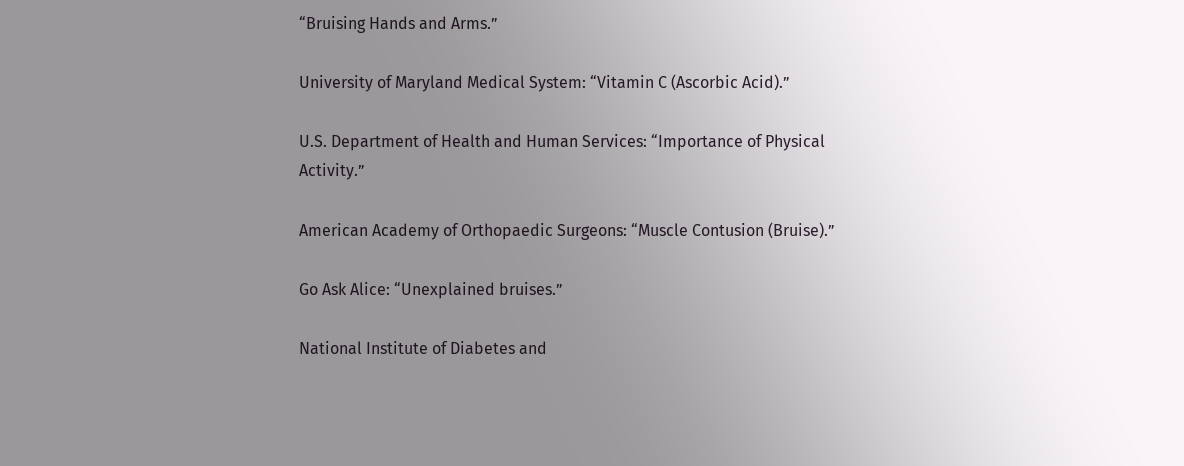“Bruising Hands and Arms.”

University of Maryland Medical System: “Vitamin C (Ascorbic Acid).”

U.S. Department of Health and Human Services: “Importance of Physical Activity.”

American Academy of Orthopaedic Surgeons: “Muscle Contusion (Bruise).”

Go Ask Alice: “Unexplained bruises.”

National Institute of Diabetes and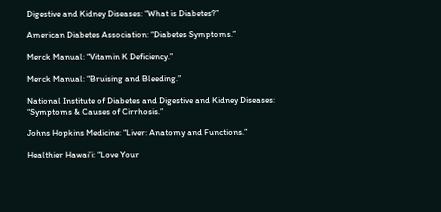Digestive and Kidney Diseases: “What is Diabetes?”

American Diabetes Association: “Diabetes Symptoms.”

Merck Manual: “Vitamin K Deficiency.”

Merck Manual: “Bruising and Bleeding.”

National Institute of Diabetes and Digestive and Kidney Diseases: “Symptoms & Causes of Cirrhosis.”

Johns Hopkins Medicine: “Liver: Anatomy and Functions.”

Healthier Hawai’i: “Love Your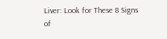Liver: Look for These 8 Signs of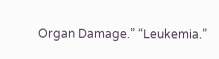Organ Damage.” “Leukemia.”